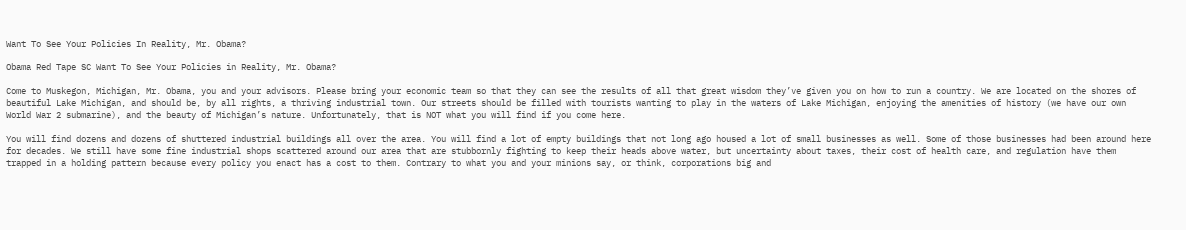Want To See Your Policies In Reality, Mr. Obama?

Obama Red Tape SC Want To See Your Policies in Reality, Mr. Obama?

Come to Muskegon, Michigan, Mr. Obama, you and your advisors. Please bring your economic team so that they can see the results of all that great wisdom they’ve given you on how to run a country. We are located on the shores of beautiful Lake Michigan, and should be, by all rights, a thriving industrial town. Our streets should be filled with tourists wanting to play in the waters of Lake Michigan, enjoying the amenities of history (we have our own World War 2 submarine), and the beauty of Michigan’s nature. Unfortunately, that is NOT what you will find if you come here.

You will find dozens and dozens of shuttered industrial buildings all over the area. You will find a lot of empty buildings that not long ago housed a lot of small businesses as well. Some of those businesses had been around here for decades. We still have some fine industrial shops scattered around our area that are stubbornly fighting to keep their heads above water, but uncertainty about taxes, their cost of health care, and regulation have them trapped in a holding pattern because every policy you enact has a cost to them. Contrary to what you and your minions say, or think, corporations big and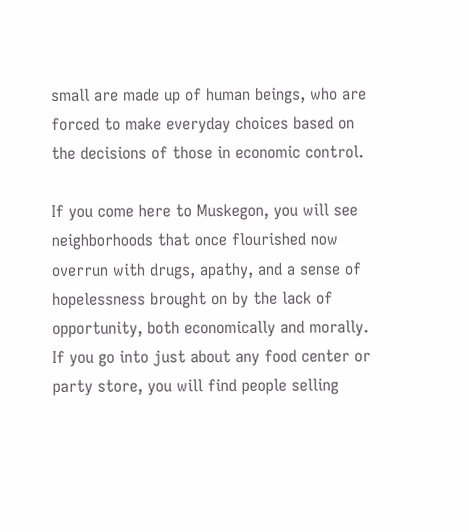small are made up of human beings, who are forced to make everyday choices based on the decisions of those in economic control.

If you come here to Muskegon, you will see neighborhoods that once flourished now overrun with drugs, apathy, and a sense of hopelessness brought on by the lack of opportunity, both economically and morally. If you go into just about any food center or party store, you will find people selling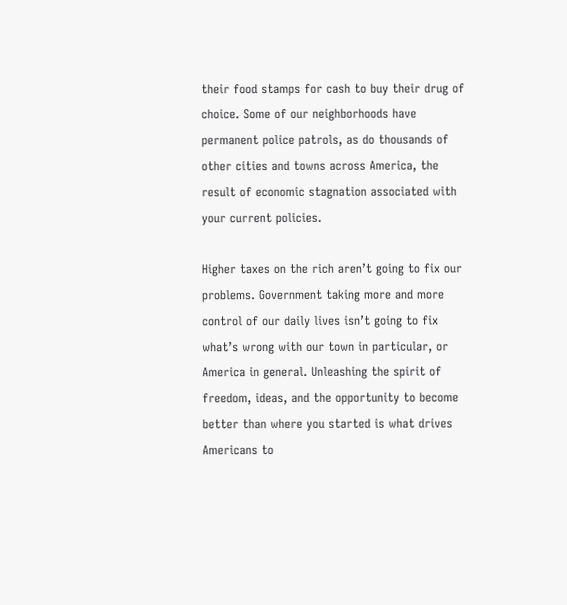their food stamps for cash to buy their drug of choice. Some of our neighborhoods have permanent police patrols, as do thousands of other cities and towns across America, the result of economic stagnation associated with your current policies.

Higher taxes on the rich aren’t going to fix our problems. Government taking more and more control of our daily lives isn’t going to fix what’s wrong with our town in particular, or America in general. Unleashing the spirit of freedom, ideas, and the opportunity to become better than where you started is what drives Americans to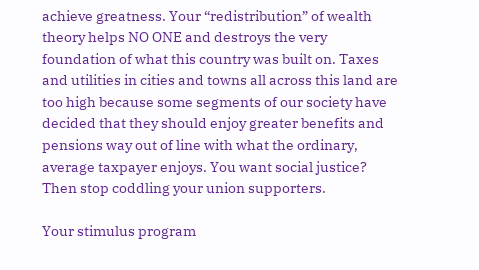achieve greatness. Your “redistribution” of wealth theory helps NO ONE and destroys the very foundation of what this country was built on. Taxes and utilities in cities and towns all across this land are too high because some segments of our society have decided that they should enjoy greater benefits and pensions way out of line with what the ordinary, average taxpayer enjoys. You want social justice? Then stop coddling your union supporters.

Your stimulus program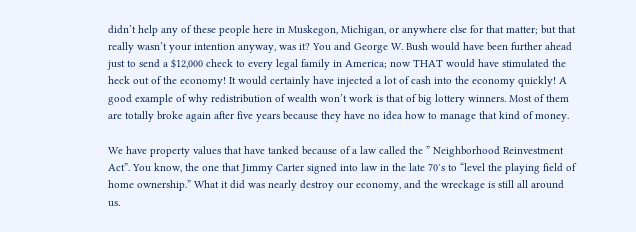didn’t help any of these people here in Muskegon, Michigan, or anywhere else for that matter; but that really wasn’t your intention anyway, was it? You and George W. Bush would have been further ahead just to send a $12,000 check to every legal family in America; now THAT would have stimulated the heck out of the economy! It would certainly have injected a lot of cash into the economy quickly! A good example of why redistribution of wealth won’t work is that of big lottery winners. Most of them are totally broke again after five years because they have no idea how to manage that kind of money.

We have property values that have tanked because of a law called the ” Neighborhood Reinvestment Act”. You know, the one that Jimmy Carter signed into law in the late 70′s to “level the playing field of home ownership.” What it did was nearly destroy our economy, and the wreckage is still all around us.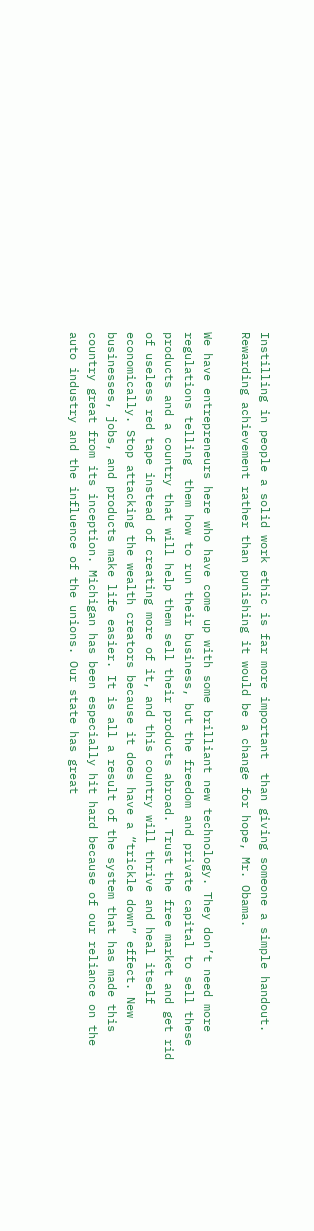Instilling in people a solid work ethic is far more important  than giving someone a simple handout. Rewarding achievement rather than punishing it would be a change for hope, Mr. Obama.

We have entrepreneurs here who have come up with some brilliant new technology. They don’t need more regulations telling  them how to run their business, but the freedom and private capital to sell these products and a country that will help them sell their products abroad. Trust the free market and get rid of useless red tape instead of creating more of it, and this country will thrive and heal itself economically. Stop attacking the wealth creators because it does have a “trickle down” effect. New businesses, jobs, and products make life easier. It is all a result of the system that has made this country great from its inception. Michigan has been especially hit hard because of our reliance on the auto industry and the influence of the unions. Our state has great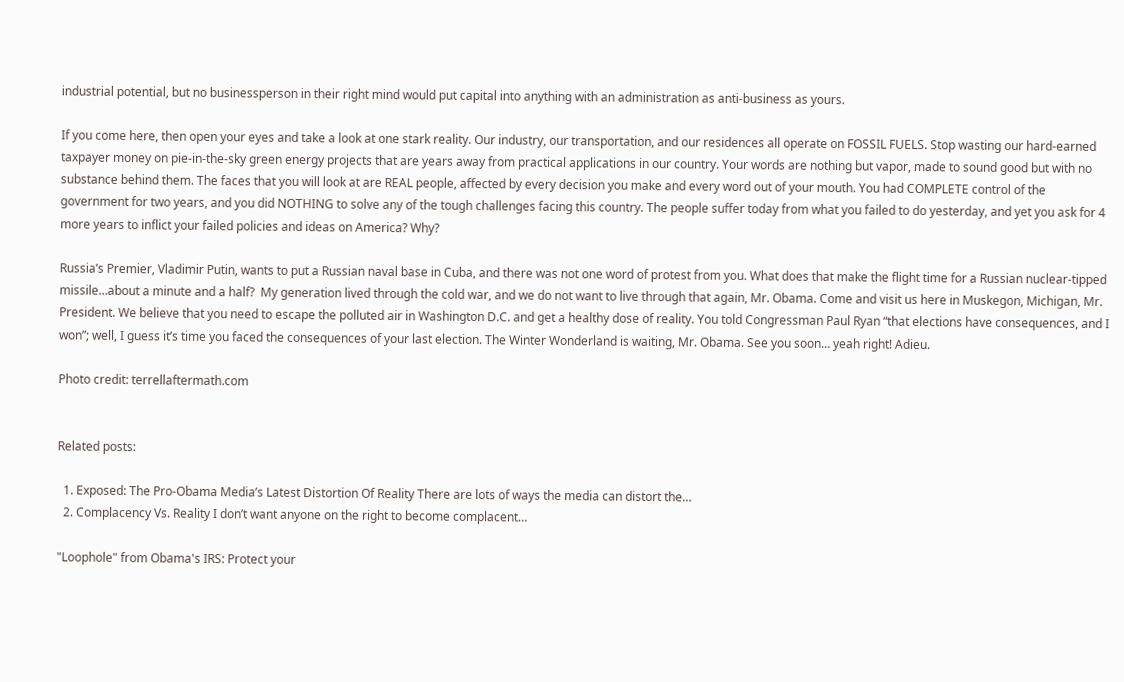industrial potential, but no businessperson in their right mind would put capital into anything with an administration as anti-business as yours.

If you come here, then open your eyes and take a look at one stark reality. Our industry, our transportation, and our residences all operate on FOSSIL FUELS. Stop wasting our hard-earned taxpayer money on pie-in-the-sky green energy projects that are years away from practical applications in our country. Your words are nothing but vapor, made to sound good but with no substance behind them. The faces that you will look at are REAL people, affected by every decision you make and every word out of your mouth. You had COMPLETE control of the government for two years, and you did NOTHING to solve any of the tough challenges facing this country. The people suffer today from what you failed to do yesterday, and yet you ask for 4 more years to inflict your failed policies and ideas on America? Why?

Russia’s Premier, Vladimir Putin, wants to put a Russian naval base in Cuba, and there was not one word of protest from you. What does that make the flight time for a Russian nuclear-tipped missile…about a minute and a half?  My generation lived through the cold war, and we do not want to live through that again, Mr. Obama. Come and visit us here in Muskegon, Michigan, Mr. President. We believe that you need to escape the polluted air in Washington D.C. and get a healthy dose of reality. You told Congressman Paul Ryan “that elections have consequences, and I won”; well, I guess it’s time you faced the consequences of your last election. The Winter Wonderland is waiting, Mr. Obama. See you soon… yeah right! Adieu.

Photo credit: terrellaftermath.com


Related posts:

  1. Exposed: The Pro-Obama Media’s Latest Distortion Of Reality There are lots of ways the media can distort the…
  2. Complacency Vs. Reality I don’t want anyone on the right to become complacent…

"Loophole" from Obama's IRS: Protect your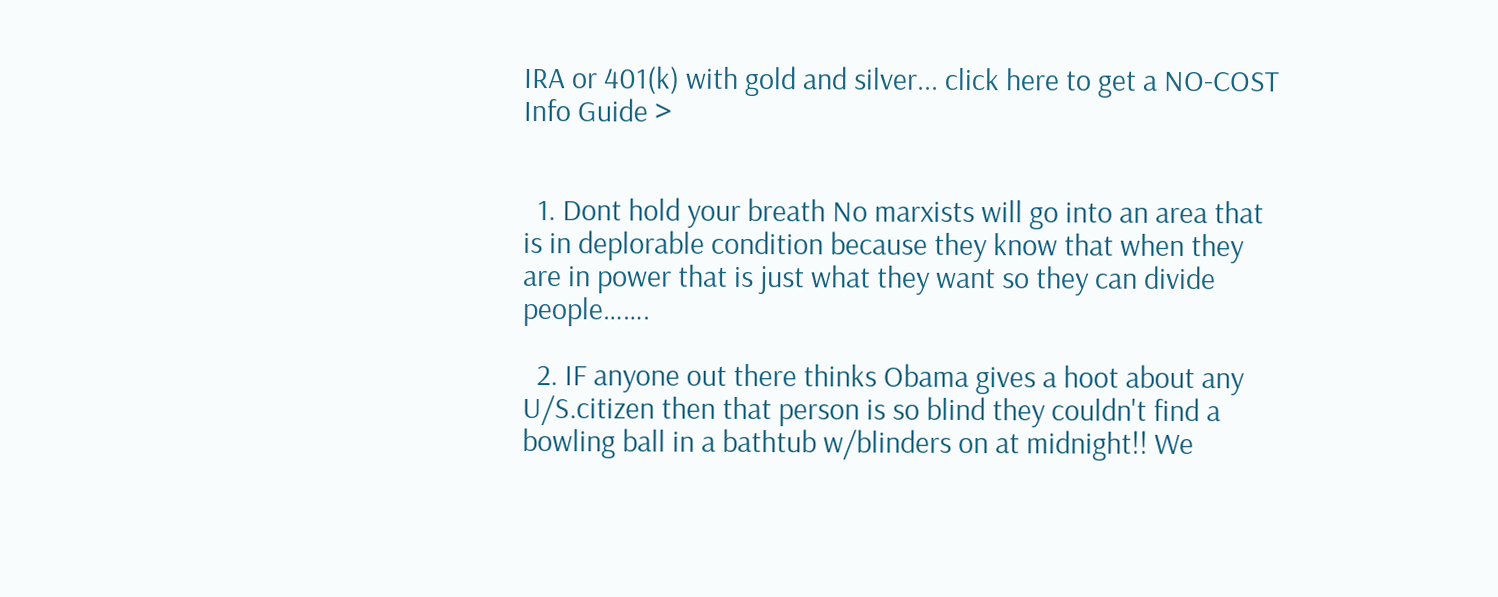IRA or 401(k) with gold and silver... click here to get a NO-COST Info Guide >


  1. Dont hold your breath No marxists will go into an area that is in deplorable condition because they know that when they are in power that is just what they want so they can divide people…….

  2. IF anyone out there thinks Obama gives a hoot about any U/S.citizen then that person is so blind they couldn't find a bowling ball in a bathtub w/blinders on at midnight!! We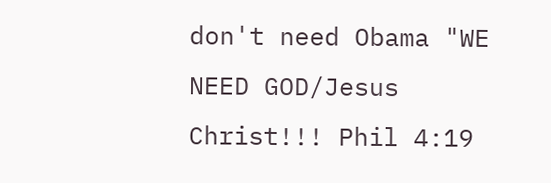don't need Obama "WE NEED GOD/Jesus Christ!!! Phil 4:19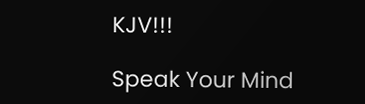KJV!!!

Speak Your Mind